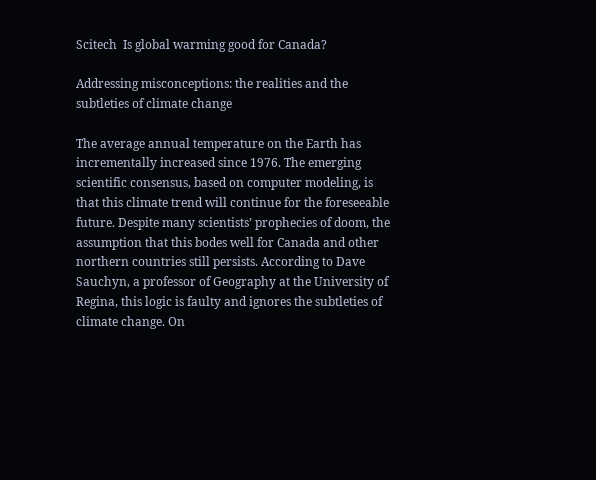Scitech  Is global warming good for Canada?

Addressing misconceptions: the realities and the subtleties of climate change

The average annual temperature on the Earth has incrementally increased since 1976. The emerging scientific consensus, based on computer modeling, is that this climate trend will continue for the foreseeable future. Despite many scientists’ prophecies of doom, the assumption that this bodes well for Canada and other northern countries still persists. According to Dave Sauchyn, a professor of Geography at the University of Regina, this logic is faulty and ignores the subtleties of climate change. On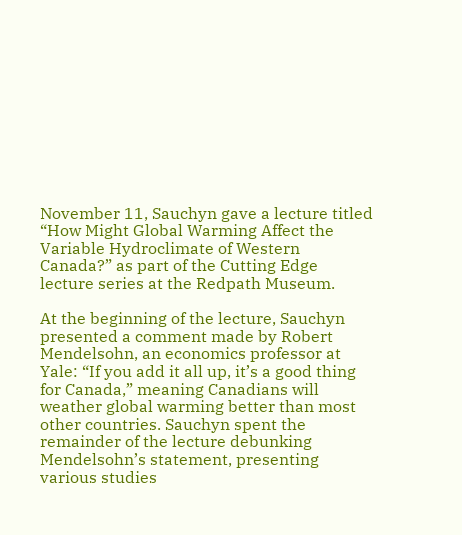November 11, Sauchyn gave a lecture titled “How Might Global Warming Affect the Variable Hydroclimate of Western Canada?” as part of the Cutting Edge lecture series at the Redpath Museum.

At the beginning of the lecture, Sauchyn presented a comment made by Robert Mendelsohn, an economics professor at Yale: “If you add it all up, it’s a good thing for Canada,” meaning Canadians will weather global warming better than most other countries. Sauchyn spent the remainder of the lecture debunking Mendelsohn’s statement, presenting various studies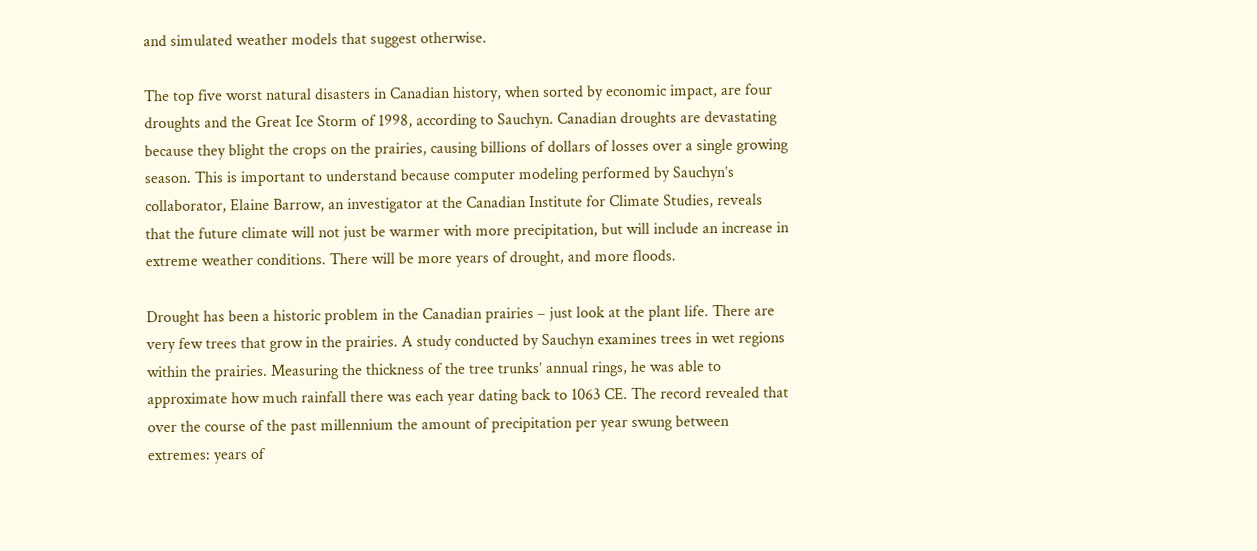and simulated weather models that suggest otherwise.

The top five worst natural disasters in Canadian history, when sorted by economic impact, are four droughts and the Great Ice Storm of 1998, according to Sauchyn. Canadian droughts are devastating because they blight the crops on the prairies, causing billions of dollars of losses over a single growing season. This is important to understand because computer modeling performed by Sauchyn’s collaborator, Elaine Barrow, an investigator at the Canadian Institute for Climate Studies, reveals that the future climate will not just be warmer with more precipitation, but will include an increase in extreme weather conditions. There will be more years of drought, and more floods.

Drought has been a historic problem in the Canadian prairies – just look at the plant life. There are very few trees that grow in the prairies. A study conducted by Sauchyn examines trees in wet regions within the prairies. Measuring the thickness of the tree trunks’ annual rings, he was able to approximate how much rainfall there was each year dating back to 1063 CE. The record revealed that over the course of the past millennium the amount of precipitation per year swung between extremes: years of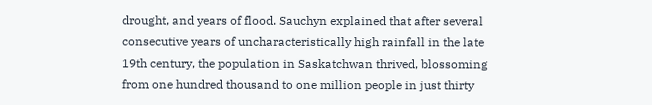drought, and years of flood. Sauchyn explained that after several consecutive years of uncharacteristically high rainfall in the late 19th century, the population in Saskatchwan thrived, blossoming from one hundred thousand to one million people in just thirty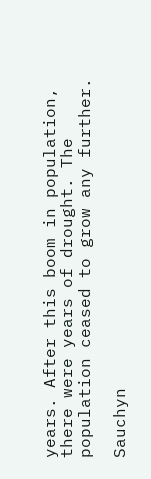years. After this boom in population, there were years of drought. The population ceased to grow any further.

Sauchyn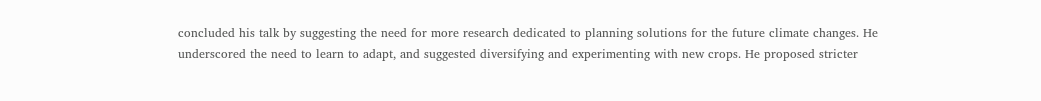concluded his talk by suggesting the need for more research dedicated to planning solutions for the future climate changes. He underscored the need to learn to adapt, and suggested diversifying and experimenting with new crops. He proposed stricter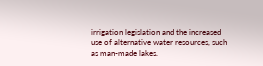irrigation legislation and the increased use of alternative water resources, such as man-made lakes.